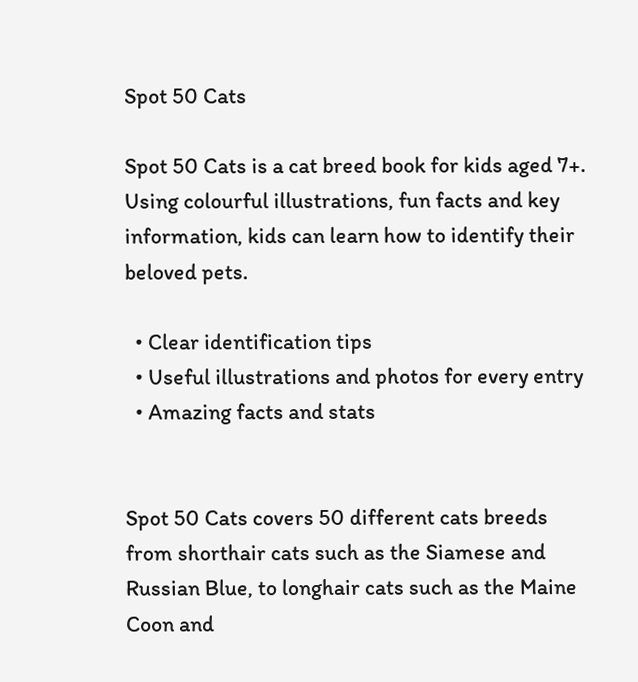Spot 50 Cats

Spot 50 Cats is a cat breed book for kids aged 7+. Using colourful illustrations, fun facts and key information, kids can learn how to identify their beloved pets.

  • Clear identification tips
  • Useful illustrations and photos for every entry
  • Amazing facts and stats


Spot 50 Cats covers 50 different cats breeds from shorthair cats such as the Siamese and Russian Blue, to longhair cats such as the Maine Coon and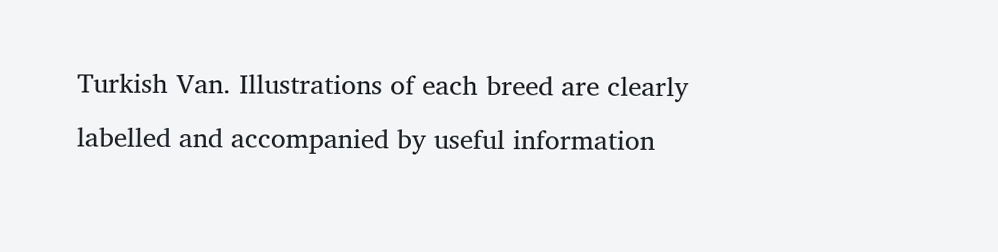Turkish Van. Illustrations of each breed are clearly labelled and accompanied by useful information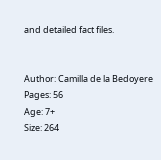and detailed fact files.


Author: Camilla de la Bedoyere
Pages: 56
Age: 7+
Size: 264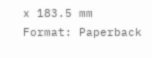x 183.5 mm
Format: Paperback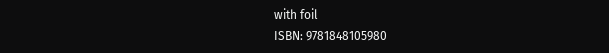with foil
ISBN: 9781848105980